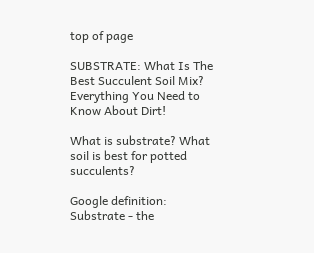top of page

SUBSTRATE: What Is The Best Succulent Soil Mix? Everything You Need to Know About Dirt!

What is substrate? What soil is best for potted succulents?

Google definition: Substrate - the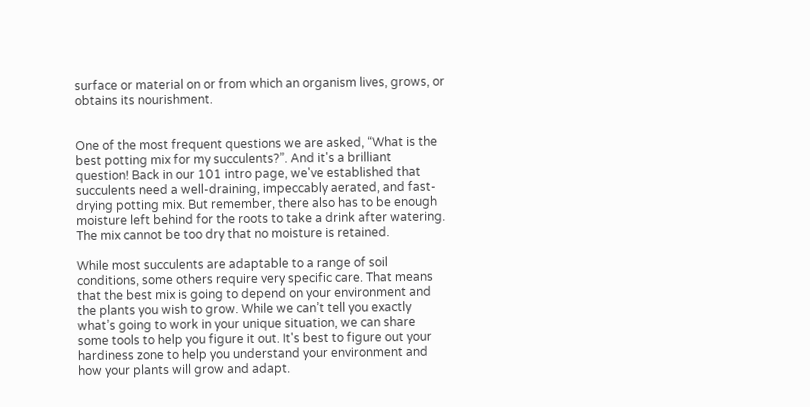surface or material on or from which an organism lives, grows, or obtains its nourishment.


One of the most frequent questions we are asked, “What is the best potting mix for my succulents?”. And it's a brilliant question! Back in our 101 intro page, we've established that succulents need a well-draining, impeccably aerated, and fast-drying potting mix. But remember, there also has to be enough moisture left behind for the roots to take a drink after watering. The mix cannot be too dry that no moisture is retained.

While most succulents are adaptable to a range of soil conditions, some others require very specific care. That means that the best mix is going to depend on your environment and the plants you wish to grow. While we can’t tell you exactly what’s going to work in your unique situation, we can share some tools to help you figure it out. It's best to figure out your hardiness zone to help you understand your environment and how your plants will grow and adapt.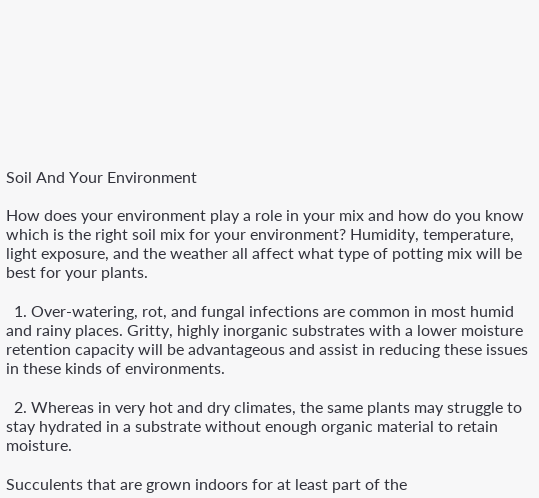Soil And Your Environment

How does your environment play a role in your mix and how do you know which is the right soil mix for your environment? Humidity, temperature, light exposure, and the weather all affect what type of potting mix will be best for your plants.

  1. Over-watering, rot, and fungal infections are common in most humid and rainy places. Gritty, highly inorganic substrates with a lower moisture retention capacity will be advantageous and assist in reducing these issues in these kinds of environments.

  2. Whereas in very hot and dry climates, the same plants may struggle to stay hydrated in a substrate without enough organic material to retain moisture.

Succulents that are grown indoors for at least part of the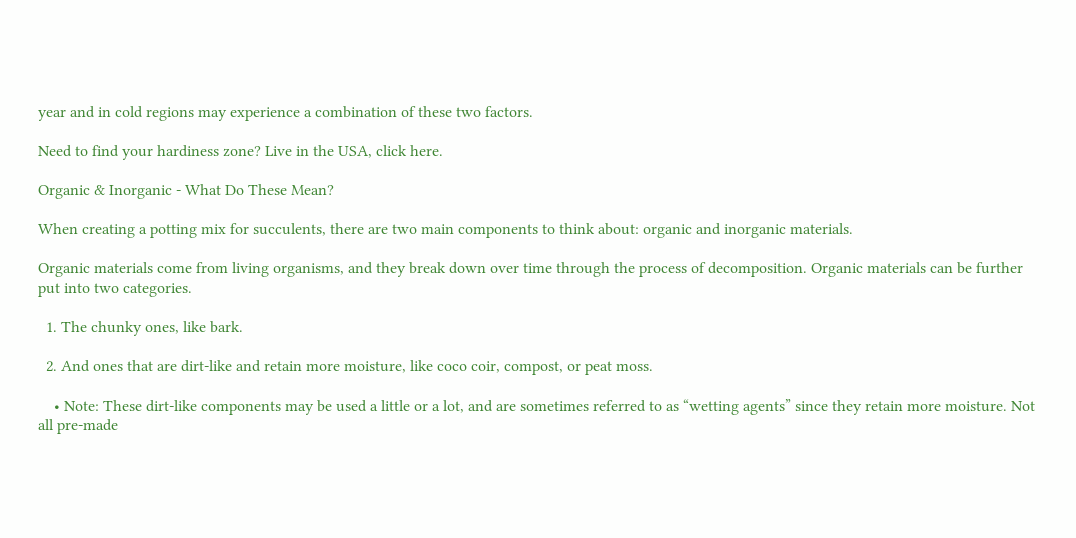year and in cold regions may experience a combination of these two factors.

Need to find your hardiness zone? Live in the USA, click here.

Organic & Inorganic - What Do These Mean?

When creating a potting mix for succulents, there are two main components to think about: organic and inorganic materials.

Organic materials come from living organisms, and they break down over time through the process of decomposition. Organic materials can be further put into two categories.

  1. The chunky ones, like bark.

  2. And ones that are dirt-like and retain more moisture, like coco coir, compost, or peat moss.

    • Note: These dirt-like components may be used a little or a lot, and are sometimes referred to as “wetting agents” since they retain more moisture. Not all pre-made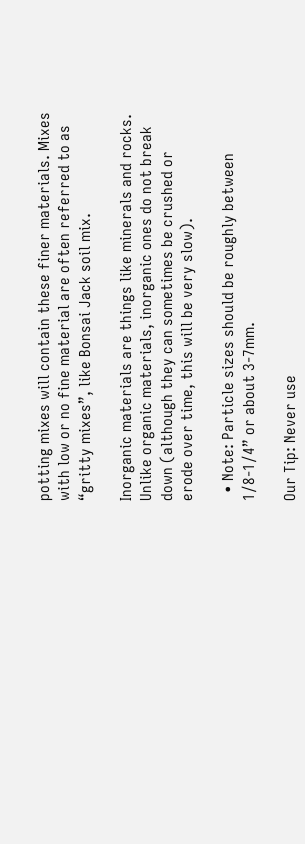potting mixes will contain these finer materials. Mixes with low or no fine material are often referred to as “gritty mixes”, like Bonsai Jack soil mix.

Inorganic materials are things like minerals and rocks. Unlike organic materials, inorganic ones do not break down (although they can sometimes be crushed or erode over time, this will be very slow).

  • Note: Particle sizes should be roughly between 1/8-1/4” or about 3-7mm.

Our Tip: Never use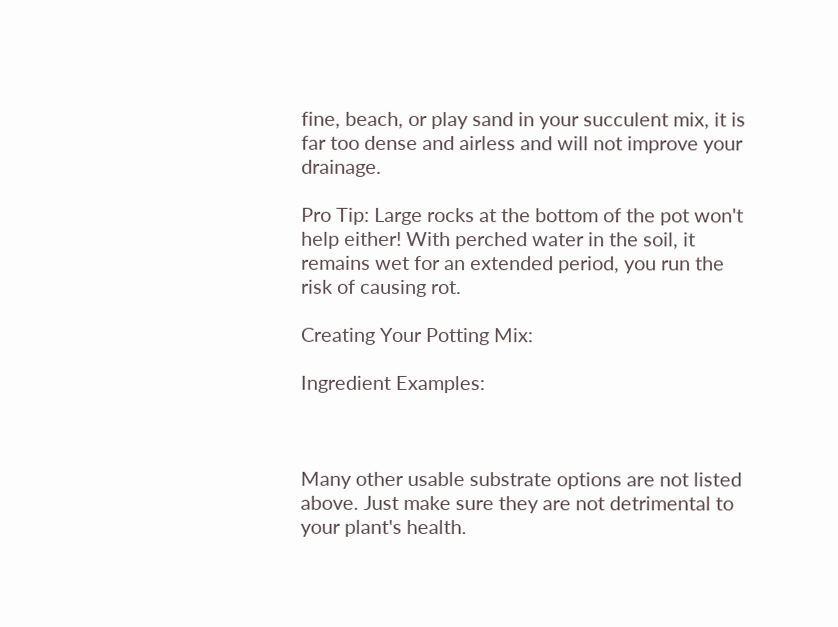fine, beach, or play sand in your succulent mix, it is far too dense and airless and will not improve your drainage.

Pro Tip: Large rocks at the bottom of the pot won't help either! With perched water in the soil, it remains wet for an extended period, you run the risk of causing rot.

Creating Your Potting Mix:

Ingredient Examples:



Many other usable substrate options are not listed above. Just make sure they are not detrimental to your plant's health.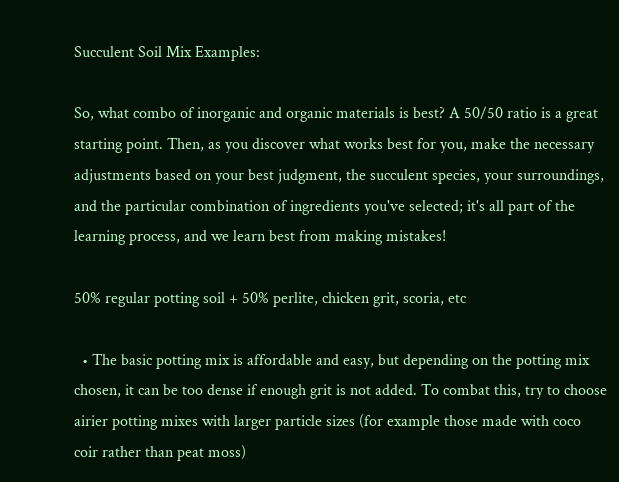Succulent Soil Mix Examples:

So, what combo of inorganic and organic materials is best? A 50/50 ratio is a great starting point. Then, as you discover what works best for you, make the necessary adjustments based on your best judgment, the succulent species, your surroundings, and the particular combination of ingredients you've selected; it's all part of the learning process, and we learn best from making mistakes!

50% regular potting soil + 50% perlite, chicken grit, scoria, etc

  • The basic potting mix is affordable and easy, but depending on the potting mix chosen, it can be too dense if enough grit is not added. To combat this, try to choose airier potting mixes with larger particle sizes (for example those made with coco coir rather than peat moss)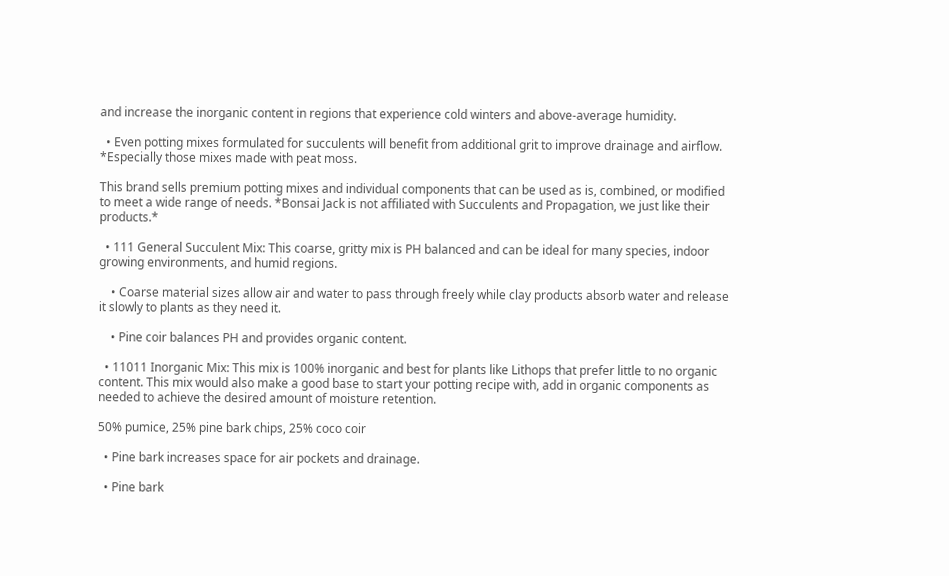and increase the inorganic content in regions that experience cold winters and above-average humidity.

  • Even potting mixes formulated for succulents will benefit from additional grit to improve drainage and airflow. *Especially those mixes made with peat moss.

This brand sells premium potting mixes and individual components that can be used as is, combined, or modified to meet a wide range of needs. *Bonsai Jack is not affiliated with Succulents and Propagation, we just like their products.*

  • 111 General Succulent Mix: This coarse, gritty mix is PH balanced and can be ideal for many species, indoor growing environments, and humid regions.

    • Coarse material sizes allow air and water to pass through freely while clay products absorb water and release it slowly to plants as they need it.

    • Pine coir balances PH and provides organic content.

  • 11011 Inorganic Mix: This mix is 100% inorganic and best for plants like Lithops that prefer little to no organic content. This mix would also make a good base to start your potting recipe with, add in organic components as needed to achieve the desired amount of moisture retention.

50% pumice, 25% pine bark chips, 25% coco coir

  • Pine bark increases space for air pockets and drainage.

  • Pine bark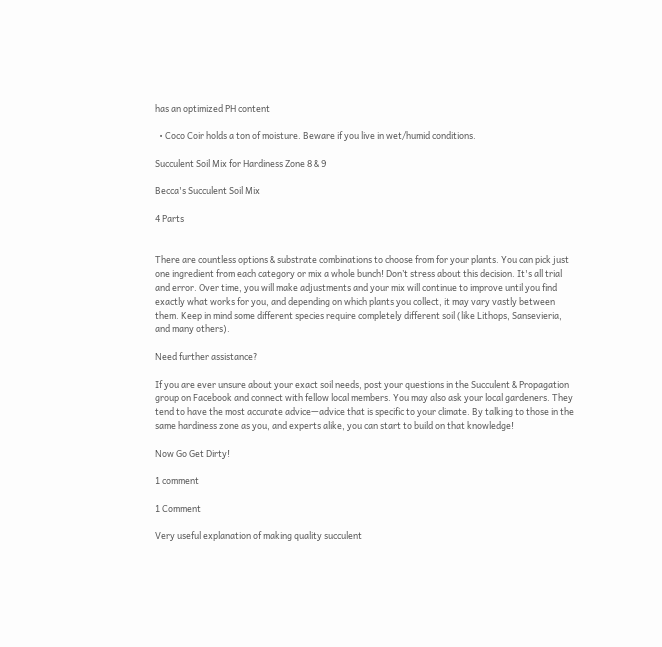has an optimized PH content

  • Coco Coir holds a ton of moisture. Beware if you live in wet/humid conditions.

Succulent Soil Mix for Hardiness Zone 8 & 9

Becca's Succulent Soil Mix

4 Parts


There are countless options & substrate combinations to choose from for your plants. You can pick just one ingredient from each category or mix a whole bunch! Don’t stress about this decision. It's all trial and error. Over time, you will make adjustments and your mix will continue to improve until you find exactly what works for you, and depending on which plants you collect, it may vary vastly between them. Keep in mind some different species require completely different soil (like Lithops, Sansevieria, and many others).

Need further assistance?

If you are ever unsure about your exact soil needs, post your questions in the Succulent & Propagation group on Facebook and connect with fellow local members. You may also ask your local gardeners. They tend to have the most accurate advice—advice that is specific to your climate. By talking to those in the same hardiness zone as you, and experts alike, you can start to build on that knowledge!

Now Go Get Dirty!

1 comment

1 Comment

Very useful explanation of making quality succulent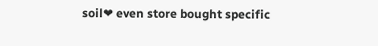soil❤ even store bought specific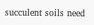succulent soils need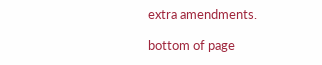extra amendments.

bottom of page